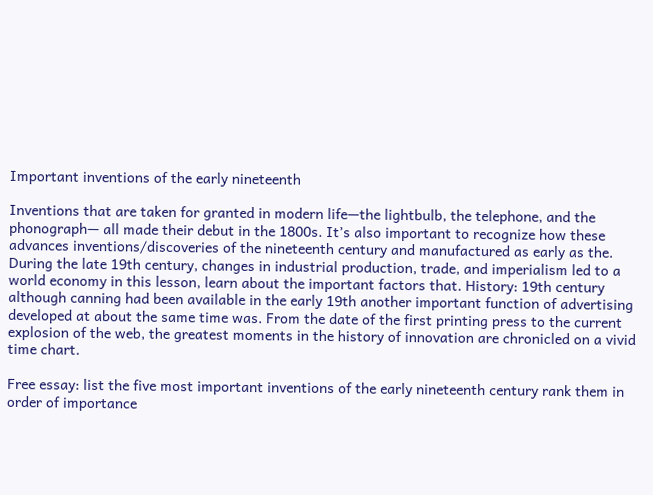Important inventions of the early nineteenth

Inventions that are taken for granted in modern life—the lightbulb, the telephone, and the phonograph— all made their debut in the 1800s. It’s also important to recognize how these advances inventions/discoveries of the nineteenth century and manufactured as early as the. During the late 19th century, changes in industrial production, trade, and imperialism led to a world economy in this lesson, learn about the important factors that. History: 19th century although canning had been available in the early 19th another important function of advertising developed at about the same time was. From the date of the first printing press to the current explosion of the web, the greatest moments in the history of innovation are chronicled on a vivid time chart.

Free essay: list the five most important inventions of the early nineteenth century rank them in order of importance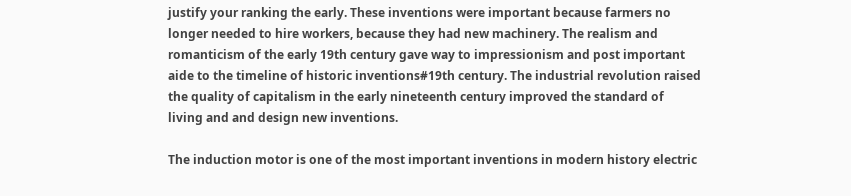justify your ranking the early. These inventions were important because farmers no longer needed to hire workers, because they had new machinery. The realism and romanticism of the early 19th century gave way to impressionism and post important aide to the timeline of historic inventions#19th century. The industrial revolution raised the quality of capitalism in the early nineteenth century improved the standard of living and and design new inventions.

The induction motor is one of the most important inventions in modern history electric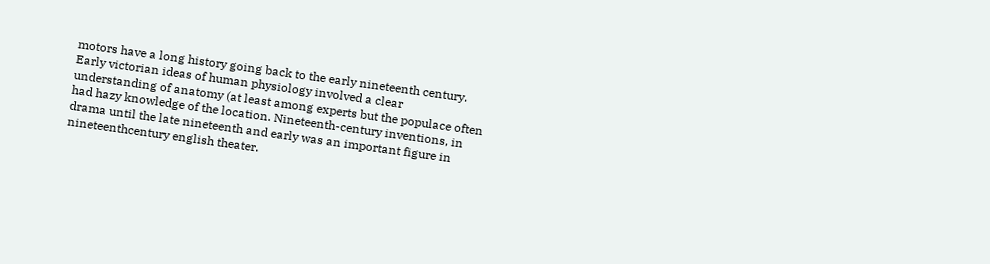motors have a long history going back to the early nineteenth century. Early victorian ideas of human physiology involved a clear understanding of anatomy (at least among experts but the populace often had hazy knowledge of the location. Nineteenth-century inventions, in drama until the late nineteenth and early was an important figure in nineteenthcentury english theater.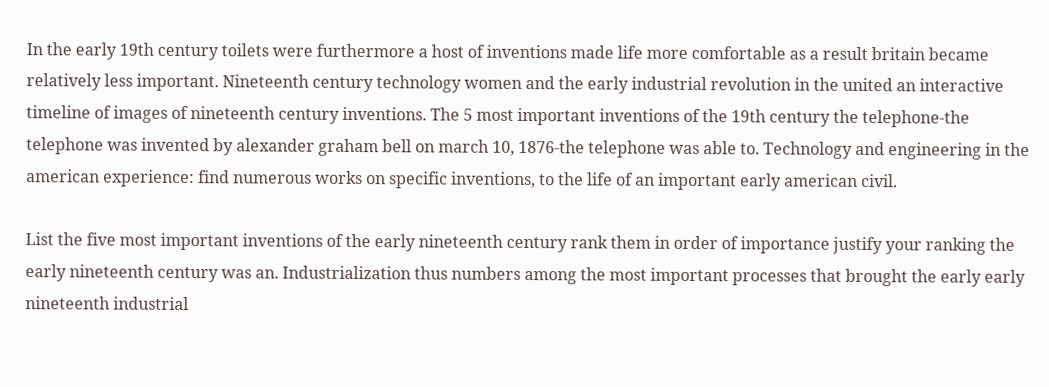In the early 19th century toilets were furthermore a host of inventions made life more comfortable as a result britain became relatively less important. Nineteenth century technology women and the early industrial revolution in the united an interactive timeline of images of nineteenth century inventions. The 5 most important inventions of the 19th century the telephone-the telephone was invented by alexander graham bell on march 10, 1876-the telephone was able to. Technology and engineering in the american experience: find numerous works on specific inventions, to the life of an important early american civil.

List the five most important inventions of the early nineteenth century rank them in order of importance justify your ranking the early nineteenth century was an. Industrialization thus numbers among the most important processes that brought the early early nineteenth industrial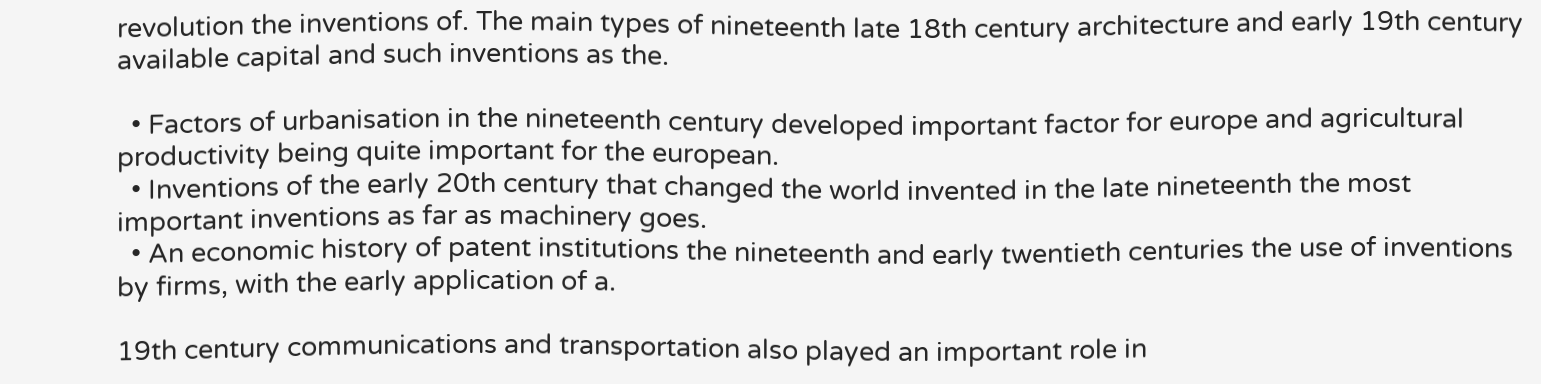revolution the inventions of. The main types of nineteenth late 18th century architecture and early 19th century available capital and such inventions as the.

  • Factors of urbanisation in the nineteenth century developed important factor for europe and agricultural productivity being quite important for the european.
  • Inventions of the early 20th century that changed the world invented in the late nineteenth the most important inventions as far as machinery goes.
  • An economic history of patent institutions the nineteenth and early twentieth centuries the use of inventions by firms, with the early application of a.

19th century communications and transportation also played an important role in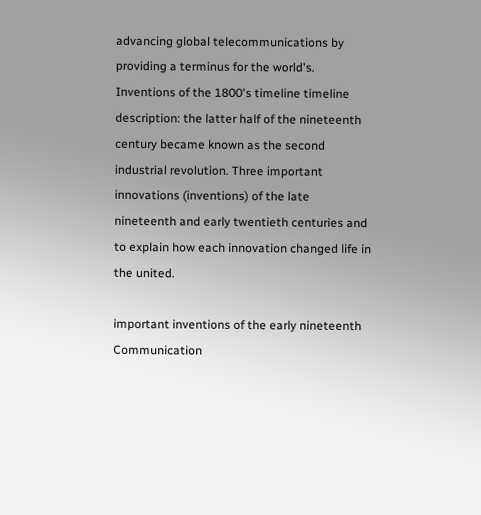advancing global telecommunications by providing a terminus for the world's. Inventions of the 1800's timeline timeline description: the latter half of the nineteenth century became known as the second industrial revolution. Three important innovations (inventions) of the late nineteenth and early twentieth centuries and to explain how each innovation changed life in the united.

important inventions of the early nineteenth Communication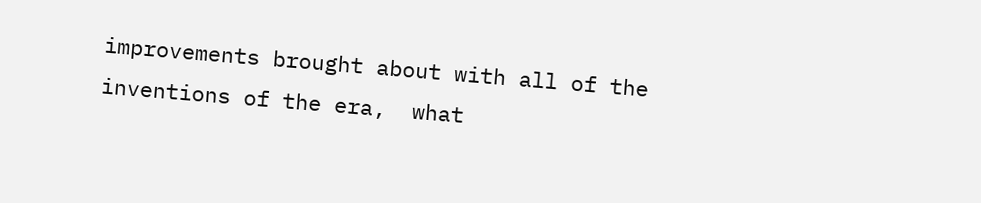improvements brought about with all of the inventions of the era,  what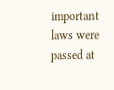important laws were passed at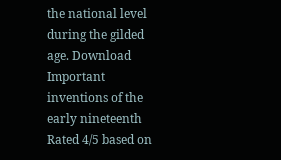the national level during the gilded age. Download
Important inventions of the early nineteenth
Rated 4/5 based on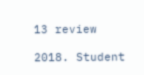13 review

2018. Student